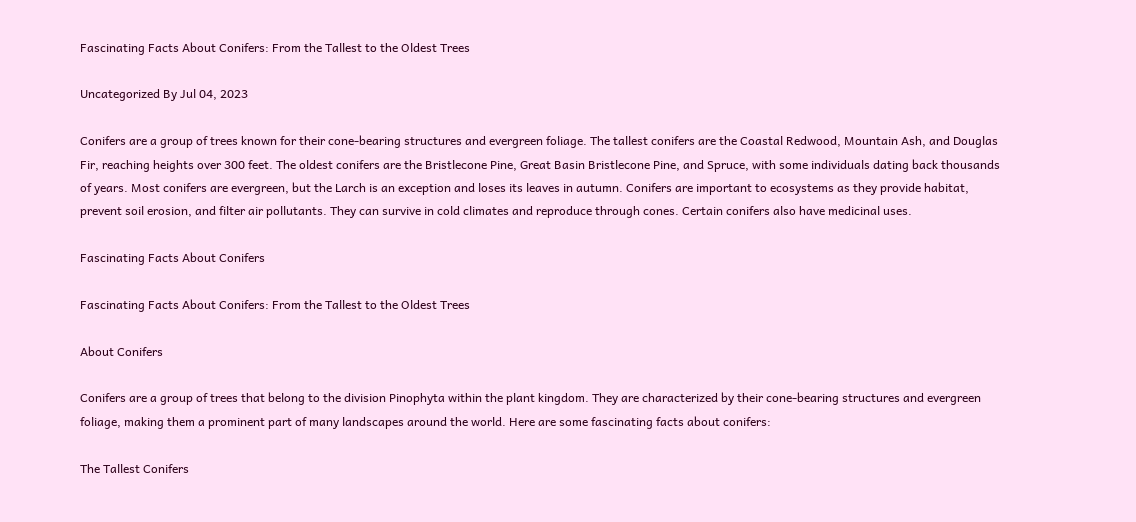Fascinating Facts About Conifers: From the Tallest to the Oldest Trees

Uncategorized By Jul 04, 2023

Conifers are a group of trees known for their cone-bearing structures and evergreen foliage. The tallest conifers are the Coastal Redwood, Mountain Ash, and Douglas Fir, reaching heights over 300 feet. The oldest conifers are the Bristlecone Pine, Great Basin Bristlecone Pine, and Spruce, with some individuals dating back thousands of years. Most conifers are evergreen, but the Larch is an exception and loses its leaves in autumn. Conifers are important to ecosystems as they provide habitat, prevent soil erosion, and filter air pollutants. They can survive in cold climates and reproduce through cones. Certain conifers also have medicinal uses.

Fascinating Facts About Conifers

Fascinating Facts About Conifers: From the Tallest to the Oldest Trees

About Conifers

Conifers are a group of trees that belong to the division Pinophyta within the plant kingdom. They are characterized by their cone-bearing structures and evergreen foliage, making them a prominent part of many landscapes around the world. Here are some fascinating facts about conifers:

The Tallest Conifers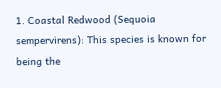1. Coastal Redwood (Sequoia sempervirens): This species is known for being the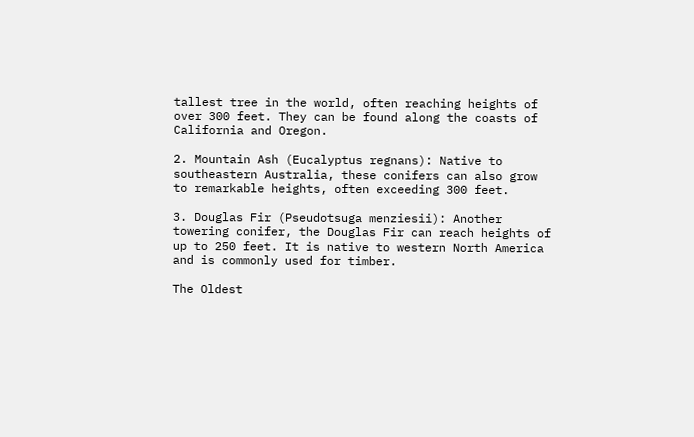tallest tree in the world, often reaching heights of over 300 feet. They can be found along the coasts of California and Oregon.

2. Mountain Ash (Eucalyptus regnans): Native to southeastern Australia, these conifers can also grow to remarkable heights, often exceeding 300 feet.

3. Douglas Fir (Pseudotsuga menziesii): Another towering conifer, the Douglas Fir can reach heights of up to 250 feet. It is native to western North America and is commonly used for timber.

The Oldest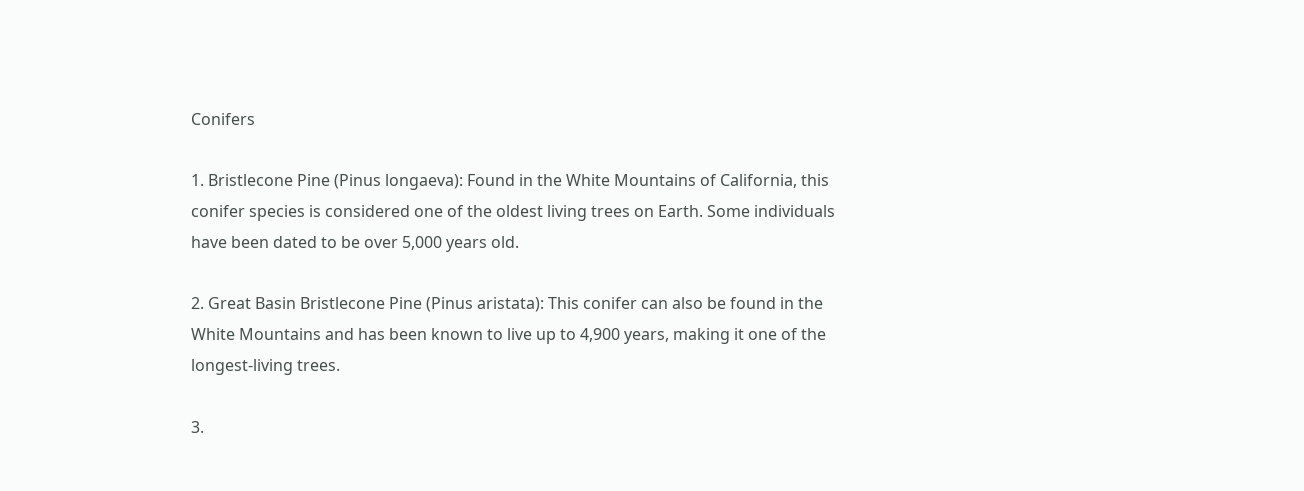Conifers

1. Bristlecone Pine (Pinus longaeva): Found in the White Mountains of California, this conifer species is considered one of the oldest living trees on Earth. Some individuals have been dated to be over 5,000 years old.

2. Great Basin Bristlecone Pine (Pinus aristata): This conifer can also be found in the White Mountains and has been known to live up to 4,900 years, making it one of the longest-living trees.

3.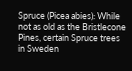Spruce (Picea abies): While not as old as the Bristlecone Pines, certain Spruce trees in Sweden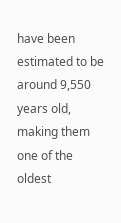have been estimated to be around 9,550 years old, making them one of the oldest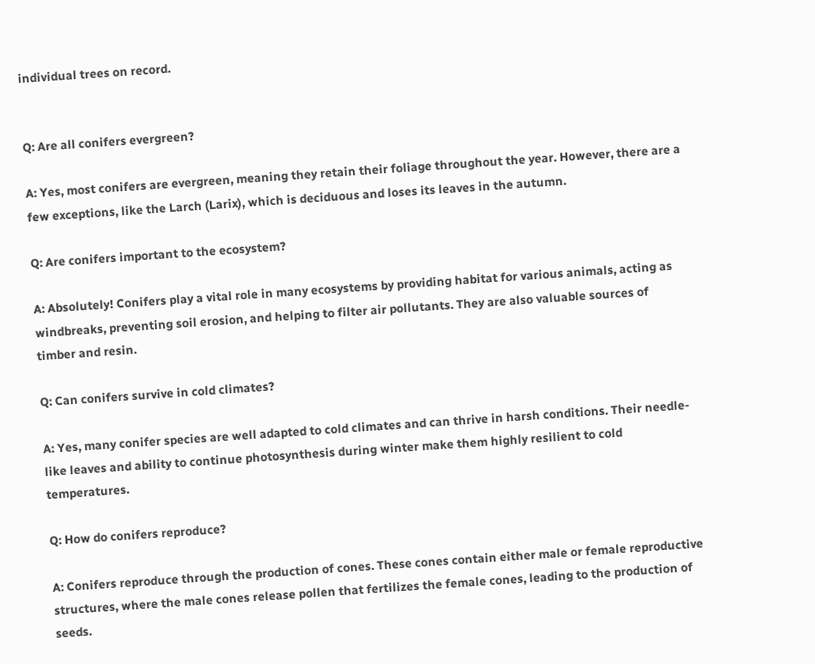individual trees on record.


Q: Are all conifers evergreen?

A: Yes, most conifers are evergreen, meaning they retain their foliage throughout the year. However, there are a few exceptions, like the Larch (Larix), which is deciduous and loses its leaves in the autumn.

Q: Are conifers important to the ecosystem?

A: Absolutely! Conifers play a vital role in many ecosystems by providing habitat for various animals, acting as windbreaks, preventing soil erosion, and helping to filter air pollutants. They are also valuable sources of timber and resin.

Q: Can conifers survive in cold climates?

A: Yes, many conifer species are well adapted to cold climates and can thrive in harsh conditions. Their needle-like leaves and ability to continue photosynthesis during winter make them highly resilient to cold temperatures.

Q: How do conifers reproduce?

A: Conifers reproduce through the production of cones. These cones contain either male or female reproductive structures, where the male cones release pollen that fertilizes the female cones, leading to the production of seeds.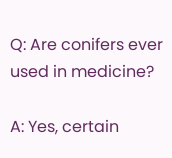Q: Are conifers ever used in medicine?

A: Yes, certain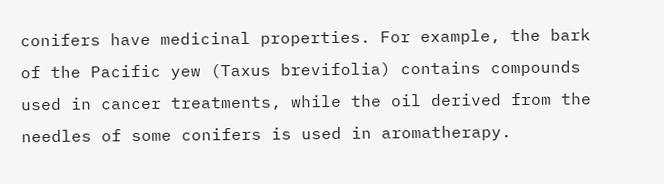conifers have medicinal properties. For example, the bark of the Pacific yew (Taxus brevifolia) contains compounds used in cancer treatments, while the oil derived from the needles of some conifers is used in aromatherapy.